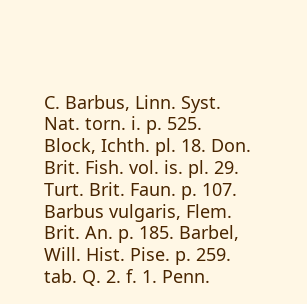C. Barbus, Linn. Syst. Nat. torn. i. p. 525. Block, Ichth. pl. 18. Don. Brit. Fish. vol. is. pl. 29. Turt. Brit. Faun. p. 107. Barbus vulgaris, Flem. Brit. An. p. 185. Barbel, Will. Hist. Pise. p. 259. tab. Q. 2. f. 1. Penn.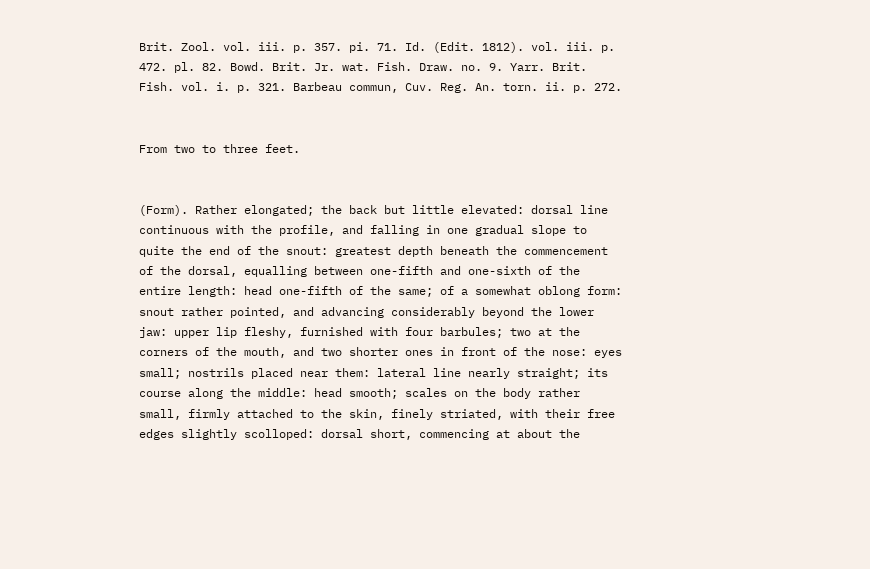Brit. Zool. vol. iii. p. 357. pi. 71. Id. (Edit. 1812). vol. iii. p. 472. pl. 82. Bowd. Brit. Jr. wat. Fish. Draw. no. 9. Yarr. Brit. Fish. vol. i. p. 321. Barbeau commun, Cuv. Reg. An. torn. ii. p. 272.


From two to three feet.


(Form). Rather elongated; the back but little elevated: dorsal line continuous with the profile, and falling in one gradual slope to quite the end of the snout: greatest depth beneath the commencement of the dorsal, equalling between one-fifth and one-sixth of the entire length: head one-fifth of the same; of a somewhat oblong form: snout rather pointed, and advancing considerably beyond the lower jaw: upper lip fleshy, furnished with four barbules; two at the corners of the mouth, and two shorter ones in front of the nose: eyes small; nostrils placed near them: lateral line nearly straight; its course along the middle: head smooth; scales on the body rather small, firmly attached to the skin, finely striated, with their free edges slightly scolloped: dorsal short, commencing at about the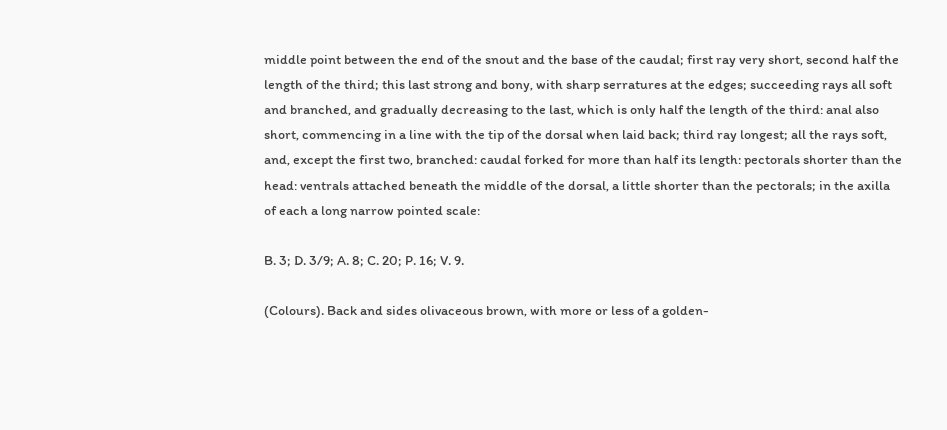middle point between the end of the snout and the base of the caudal; first ray very short, second half the length of the third; this last strong and bony, with sharp serratures at the edges; succeeding rays all soft and branched, and gradually decreasing to the last, which is only half the length of the third: anal also short, commencing in a line with the tip of the dorsal when laid back; third ray longest; all the rays soft, and, except the first two, branched: caudal forked for more than half its length: pectorals shorter than the head: ventrals attached beneath the middle of the dorsal, a little shorter than the pectorals; in the axilla of each a long narrow pointed scale:

B. 3; D. 3/9; A. 8; C. 20; P. 16; V. 9.

(Colours). Back and sides olivaceous brown, with more or less of a golden-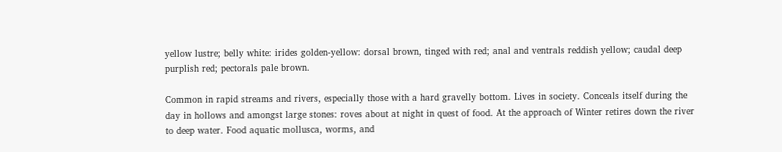yellow lustre; belly white: irides golden-yellow: dorsal brown, tinged with red; anal and ventrals reddish yellow; caudal deep purplish red; pectorals pale brown.

Common in rapid streams and rivers, especially those with a hard gravelly bottom. Lives in society. Conceals itself during the day in hollows and amongst large stones: roves about at night in quest of food. At the approach of Winter retires down the river to deep water. Food aquatic mollusca, worms, and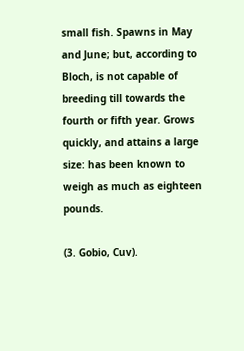small fish. Spawns in May and June; but, according to Bloch, is not capable of breeding till towards the fourth or fifth year. Grows quickly, and attains a large size: has been known to weigh as much as eighteen pounds.

(3. Gobio, Cuv).